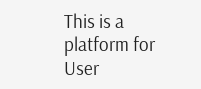This is a platform for User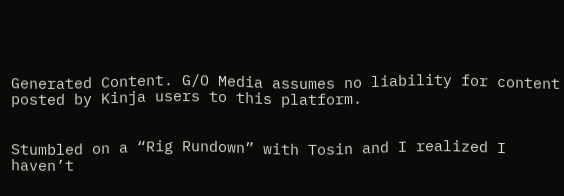Generated Content. G/O Media assumes no liability for content posted by Kinja users to this platform.


Stumbled on a “Rig Rundown” with Tosin and I realized I haven’t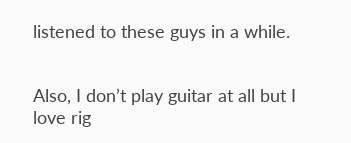listened to these guys in a while.


Also, I don’t play guitar at all but I love rig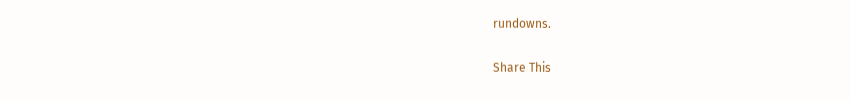rundowns.

Share This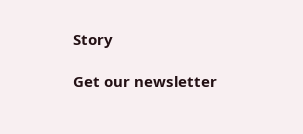Story

Get our newsletter